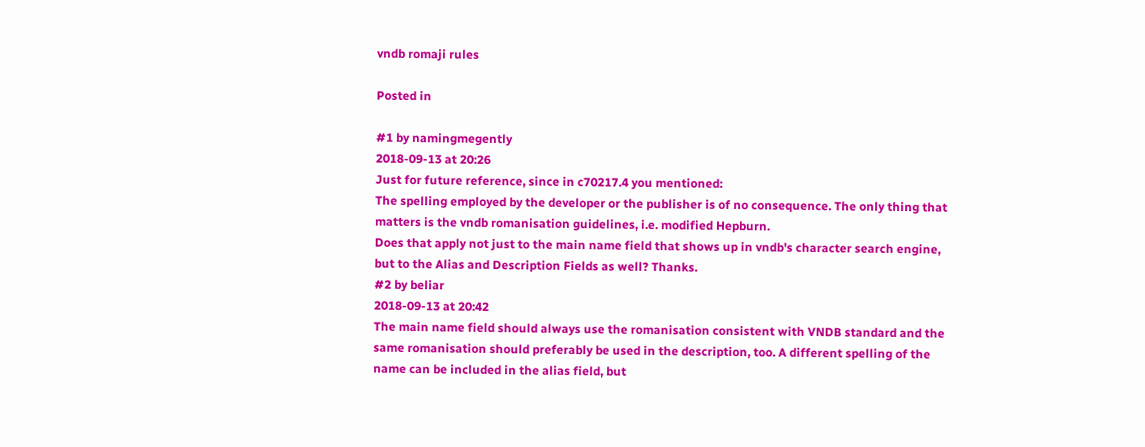vndb romaji rules

Posted in

#1 by namingmegently
2018-09-13 at 20:26
Just for future reference, since in c70217.4 you mentioned:
The spelling employed by the developer or the publisher is of no consequence. The only thing that matters is the vndb romanisation guidelines, i.e. modified Hepburn.
Does that apply not just to the main name field that shows up in vndb's character search engine, but to the Alias and Description Fields as well? Thanks.
#2 by beliar
2018-09-13 at 20:42
The main name field should always use the romanisation consistent with VNDB standard and the same romanisation should preferably be used in the description, too. A different spelling of the name can be included in the alias field, but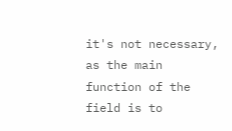it's not necessary, as the main function of the field is to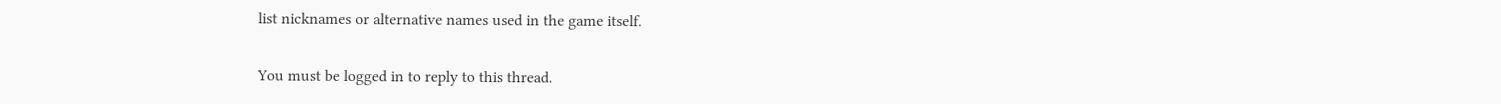list nicknames or alternative names used in the game itself.


You must be logged in to reply to this thread.